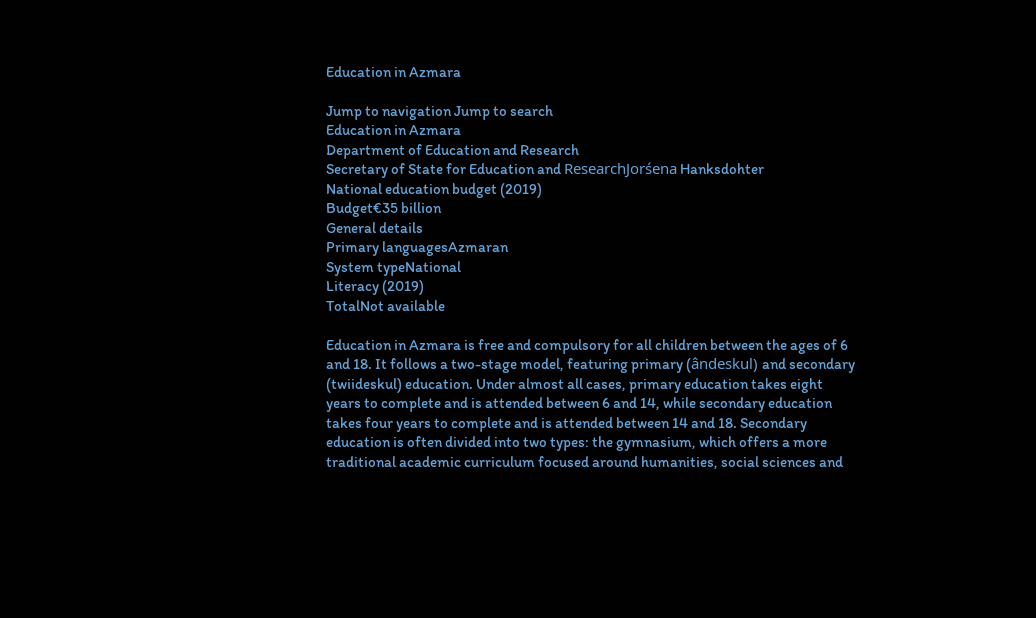Education in Azmara

Jump to navigation Jump to search
Education in Azmara
Department of Education and Research
Secretary of State for Education and ResearchJorśena Hanksdohter
National education budget (2019)
Budget€35 billion
General details
Primary languagesAzmaran
System typeNational
Literacy (2019)
TotalNot available

Education in Azmara is free and compulsory for all children between the ages of 6 and 18. It follows a two-stage model, featuring primary (ândeskul) and secondary (twiideskul) education. Under almost all cases, primary education takes eight years to complete and is attended between 6 and 14, while secondary education takes four years to complete and is attended between 14 and 18. Secondary education is often divided into two types: the gymnasium, which offers a more traditional academic curriculum focused around humanities, social sciences and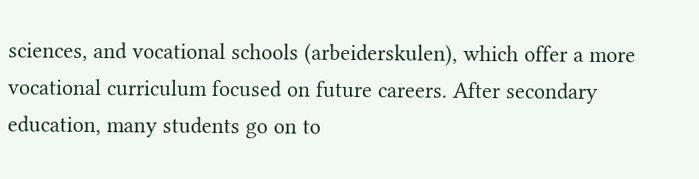sciences, and vocational schools (arbeiderskulen), which offer a more vocational curriculum focused on future careers. After secondary education, many students go on to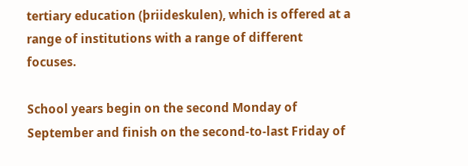tertiary education (þriideskulen), which is offered at a range of institutions with a range of different focuses.

School years begin on the second Monday of September and finish on the second-to-last Friday of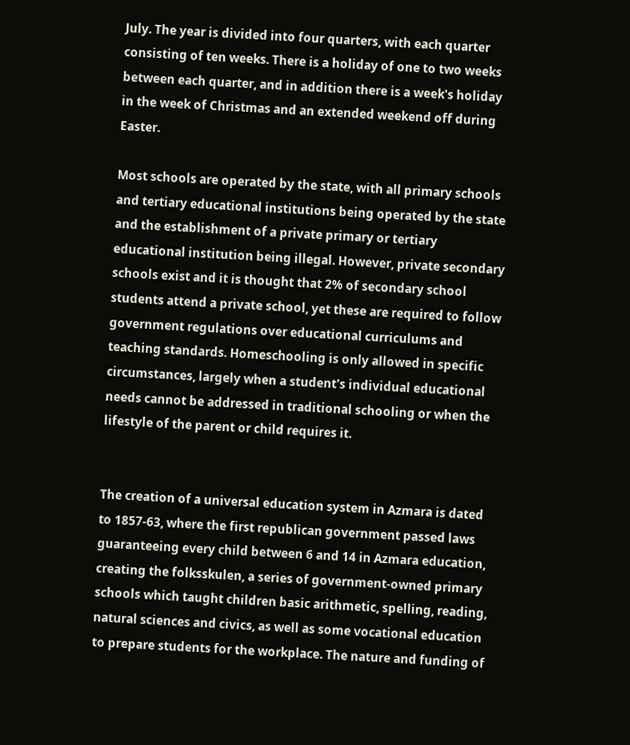July. The year is divided into four quarters, with each quarter consisting of ten weeks. There is a holiday of one to two weeks between each quarter, and in addition there is a week's holiday in the week of Christmas and an extended weekend off during Easter.

Most schools are operated by the state, with all primary schools and tertiary educational institutions being operated by the state and the establishment of a private primary or tertiary educational institution being illegal. However, private secondary schools exist and it is thought that 2% of secondary school students attend a private school, yet these are required to follow government regulations over educational curriculums and teaching standards. Homeschooling is only allowed in specific circumstances, largely when a student's individual educational needs cannot be addressed in traditional schooling or when the lifestyle of the parent or child requires it.


The creation of a universal education system in Azmara is dated to 1857-63, where the first republican government passed laws guaranteeing every child between 6 and 14 in Azmara education, creating the folksskulen, a series of government-owned primary schools which taught children basic arithmetic, spelling, reading, natural sciences and civics, as well as some vocational education to prepare students for the workplace. The nature and funding of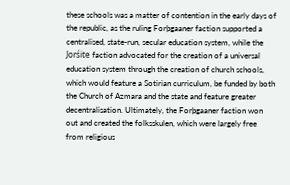these schools was a matter of contention in the early days of the republic, as the ruling Forþgaaner faction supported a centralised, state-run, secular education system, while the Jorśite faction advocated for the creation of a universal education system through the creation of church schools, which would feature a Sotirian curriculum, be funded by both the Church of Azmara and the state and feature greater decentralisation. Ultimately, the Forþgaaner faction won out and created the folksskulen, which were largely free from religious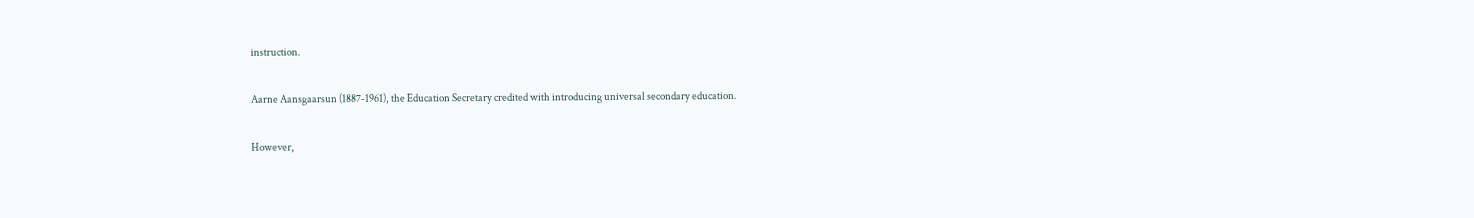instruction.

Aarne Aansgaarsun (1887-1961), the Education Secretary credited with introducing universal secondary education.

However,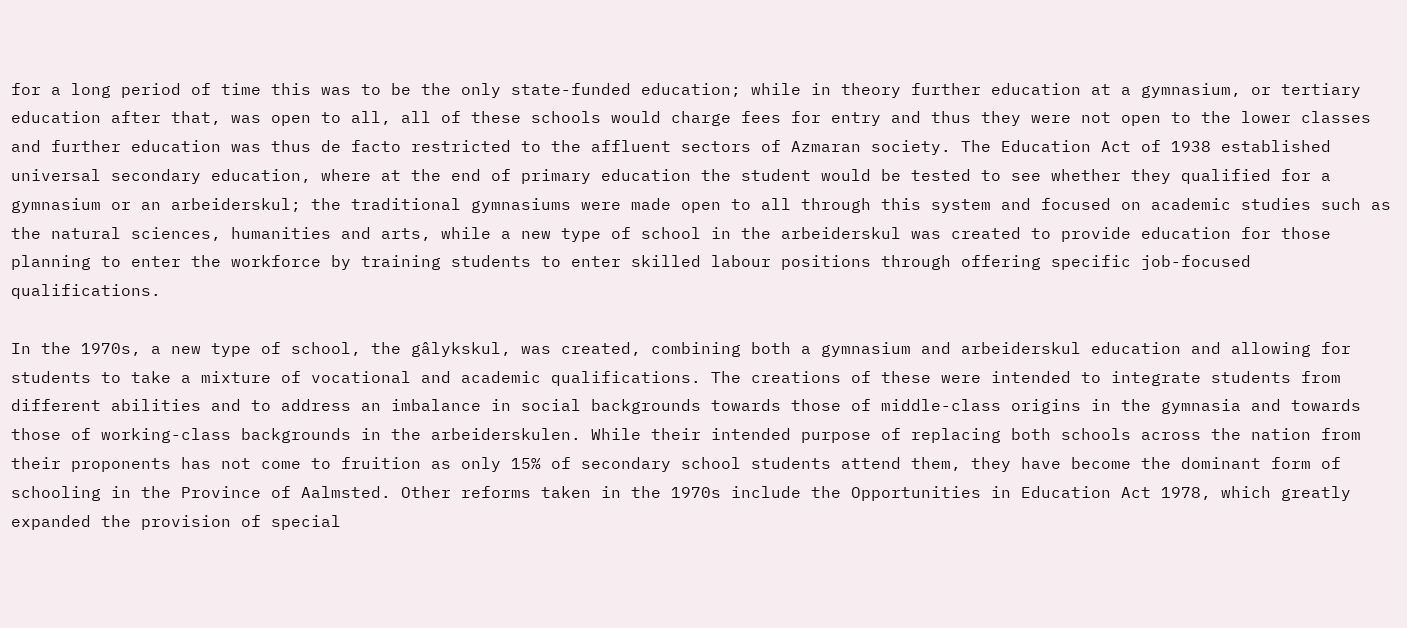for a long period of time this was to be the only state-funded education; while in theory further education at a gymnasium, or tertiary education after that, was open to all, all of these schools would charge fees for entry and thus they were not open to the lower classes and further education was thus de facto restricted to the affluent sectors of Azmaran society. The Education Act of 1938 established universal secondary education, where at the end of primary education the student would be tested to see whether they qualified for a gymnasium or an arbeiderskul; the traditional gymnasiums were made open to all through this system and focused on academic studies such as the natural sciences, humanities and arts, while a new type of school in the arbeiderskul was created to provide education for those planning to enter the workforce by training students to enter skilled labour positions through offering specific job-focused qualifications.

In the 1970s, a new type of school, the gâlykskul, was created, combining both a gymnasium and arbeiderskul education and allowing for students to take a mixture of vocational and academic qualifications. The creations of these were intended to integrate students from different abilities and to address an imbalance in social backgrounds towards those of middle-class origins in the gymnasia and towards those of working-class backgrounds in the arbeiderskulen. While their intended purpose of replacing both schools across the nation from their proponents has not come to fruition as only 15% of secondary school students attend them, they have become the dominant form of schooling in the Province of Aalmsted. Other reforms taken in the 1970s include the Opportunities in Education Act 1978, which greatly expanded the provision of special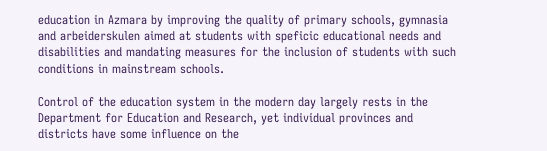education in Azmara by improving the quality of primary schools, gymnasia and arbeiderskulen aimed at students with speficic educational needs and disabilities and mandating measures for the inclusion of students with such conditions in mainstream schools.

Control of the education system in the modern day largely rests in the Department for Education and Research, yet individual provinces and districts have some influence on the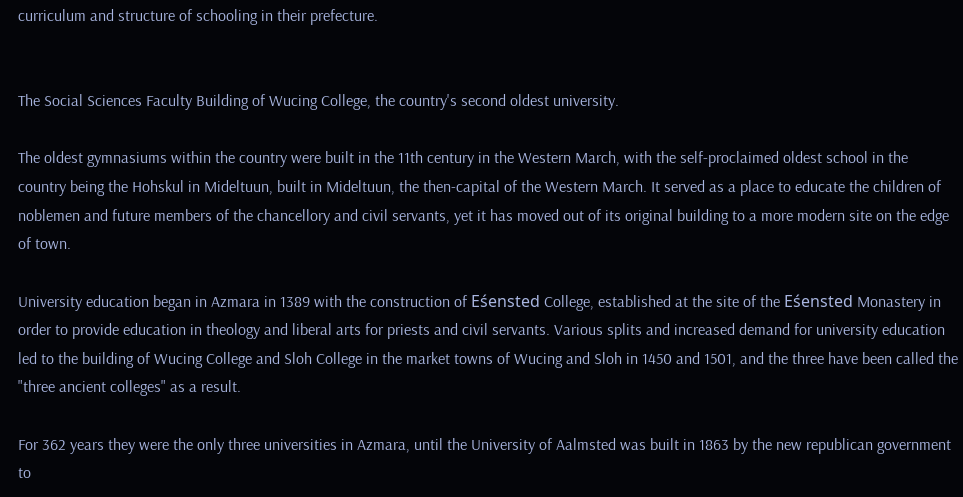curriculum and structure of schooling in their prefecture.


The Social Sciences Faculty Building of Wucing College, the country's second oldest university.

The oldest gymnasiums within the country were built in the 11th century in the Western March, with the self-proclaimed oldest school in the country being the Hohskul in Mideltuun, built in Mideltuun, the then-capital of the Western March. It served as a place to educate the children of noblemen and future members of the chancellory and civil servants, yet it has moved out of its original building to a more modern site on the edge of town.

University education began in Azmara in 1389 with the construction of Eśensted College, established at the site of the Eśensted Monastery in order to provide education in theology and liberal arts for priests and civil servants. Various splits and increased demand for university education led to the building of Wucing College and Sloh College in the market towns of Wucing and Sloh in 1450 and 1501, and the three have been called the "three ancient colleges" as a result.

For 362 years they were the only three universities in Azmara, until the University of Aalmsted was built in 1863 by the new republican government to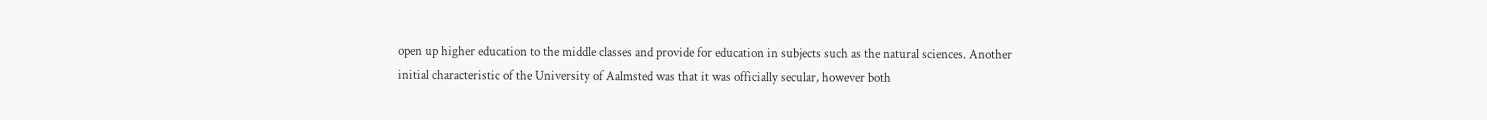open up higher education to the middle classes and provide for education in subjects such as the natural sciences. Another initial characteristic of the University of Aalmsted was that it was officially secular, however both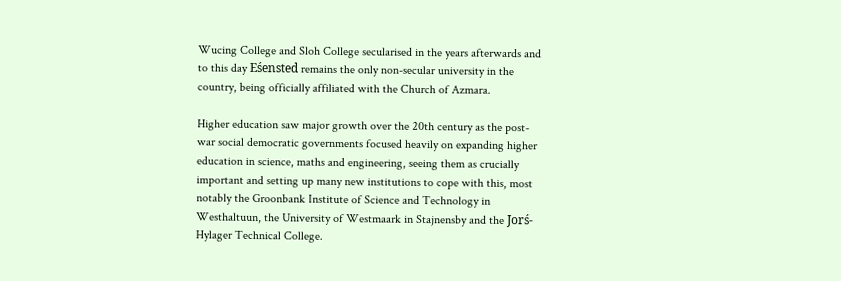Wucing College and Sloh College secularised in the years afterwards and to this day Eśensted remains the only non-secular university in the country, being officially affiliated with the Church of Azmara.

Higher education saw major growth over the 20th century as the post-war social democratic governments focused heavily on expanding higher education in science, maths and engineering, seeing them as crucially important and setting up many new institutions to cope with this, most notably the Groonbank Institute of Science and Technology in Westhaltuun, the University of Westmaark in Stajnensby and the Jorś-Hylager Technical College.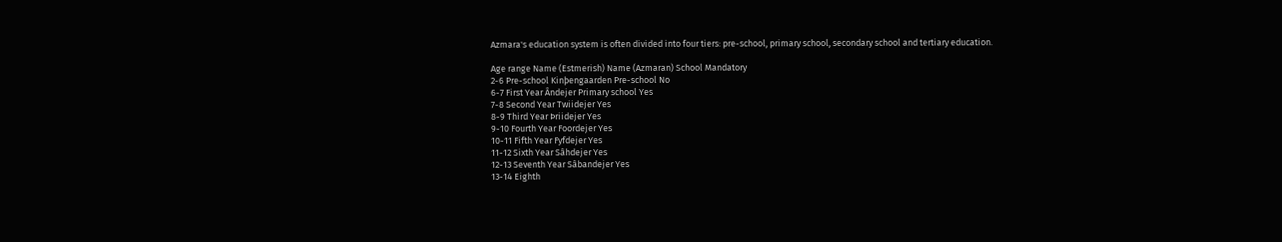Azmara's education system is often divided into four tiers: pre-school, primary school, secondary school and tertiary education.

Age range Name (Estmerish) Name (Azmaran) School Mandatory
2-6 Pre-school Kinþengaarden Pre-school No
6-7 First Year Ândejer Primary school Yes
7-8 Second Year Twiidejer Yes
8-9 Third Year Þriidejer Yes
9-10 Fourth Year Foordejer Yes
10-11 Fifth Year Fyfdejer Yes
11-12 Sixth Year Sâhdejer Yes
12-13 Seventh Year Sâbandejer Yes
13-14 Eighth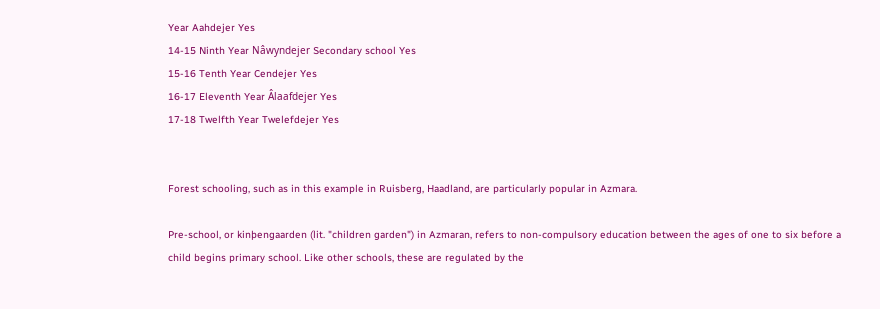Year Aahdejer Yes
14-15 Ninth Year Nâwyndejer Secondary school Yes
15-16 Tenth Year Cendejer Yes
16-17 Eleventh Year Âlaafdejer Yes
17-18 Twelfth Year Twelefdejer Yes


Forest schooling, such as in this example in Ruisberg, Haadland, are particularly popular in Azmara.

Pre-school, or kinþengaarden (lit. "children garden") in Azmaran, refers to non-compulsory education between the ages of one to six before a child begins primary school. Like other schools, these are regulated by the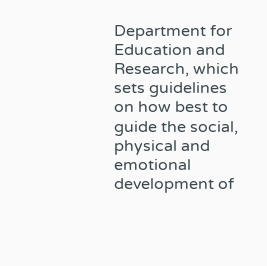Department for Education and Research, which sets guidelines on how best to guide the social, physical and emotional development of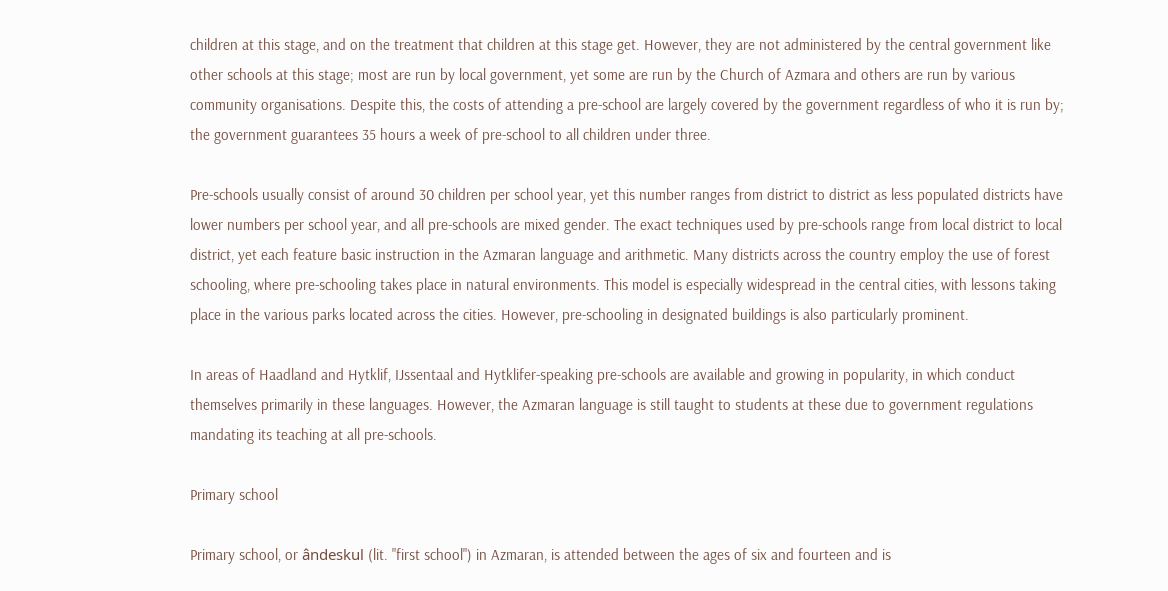children at this stage, and on the treatment that children at this stage get. However, they are not administered by the central government like other schools at this stage; most are run by local government, yet some are run by the Church of Azmara and others are run by various community organisations. Despite this, the costs of attending a pre-school are largely covered by the government regardless of who it is run by; the government guarantees 35 hours a week of pre-school to all children under three.

Pre-schools usually consist of around 30 children per school year, yet this number ranges from district to district as less populated districts have lower numbers per school year, and all pre-schools are mixed gender. The exact techniques used by pre-schools range from local district to local district, yet each feature basic instruction in the Azmaran language and arithmetic. Many districts across the country employ the use of forest schooling, where pre-schooling takes place in natural environments. This model is especially widespread in the central cities, with lessons taking place in the various parks located across the cities. However, pre-schooling in designated buildings is also particularly prominent.

In areas of Haadland and Hytklif, IJssentaal and Hytklifer-speaking pre-schools are available and growing in popularity, in which conduct themselves primarily in these languages. However, the Azmaran language is still taught to students at these due to government regulations mandating its teaching at all pre-schools.

Primary school

Primary school, or ândeskul (lit. "first school") in Azmaran, is attended between the ages of six and fourteen and is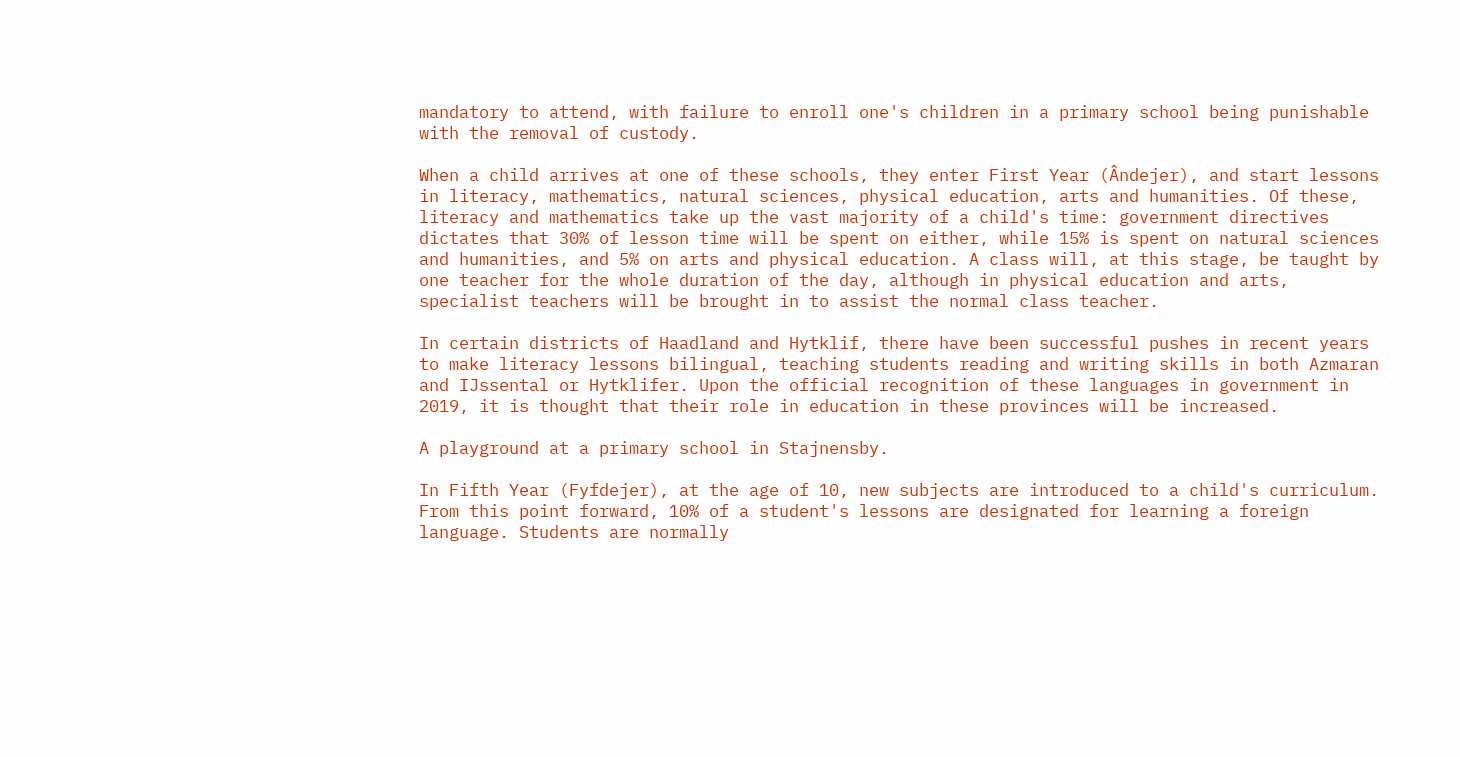mandatory to attend, with failure to enroll one's children in a primary school being punishable with the removal of custody.

When a child arrives at one of these schools, they enter First Year (Ândejer), and start lessons in literacy, mathematics, natural sciences, physical education, arts and humanities. Of these, literacy and mathematics take up the vast majority of a child's time: government directives dictates that 30% of lesson time will be spent on either, while 15% is spent on natural sciences and humanities, and 5% on arts and physical education. A class will, at this stage, be taught by one teacher for the whole duration of the day, although in physical education and arts, specialist teachers will be brought in to assist the normal class teacher.

In certain districts of Haadland and Hytklif, there have been successful pushes in recent years to make literacy lessons bilingual, teaching students reading and writing skills in both Azmaran and IJssental or Hytklifer. Upon the official recognition of these languages in government in 2019, it is thought that their role in education in these provinces will be increased.

A playground at a primary school in Stajnensby.

In Fifth Year (Fyfdejer), at the age of 10, new subjects are introduced to a child's curriculum. From this point forward, 10% of a student's lessons are designated for learning a foreign language. Students are normally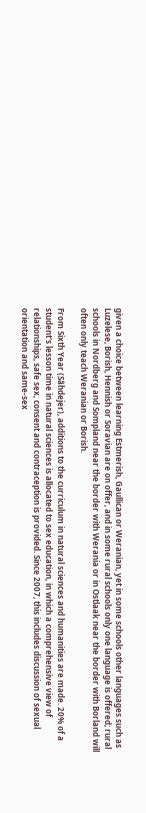given a choice between learning Estmerish, Gaullican or Weranian, yet in some schools other languages such as Luzelese, Borish, Hennish or Soravian are on offer, and in some rural schools only one language is offered; rural schools in Nordberg and Sompland near the border with Werania or in Ostlaak near the border with Borland will often only teach Weranian or Borish.

From Sixth Year (Sâhdejer), additions to the curriculum in natural sciences and humanities are made. 20% of a student's lesson time in natural sciences is allocated to sex education, in which a comprehensive view of relationships, safe sex, consent and contraception is provided. Since 2007, this includes discussion of sexual orientation and same-sex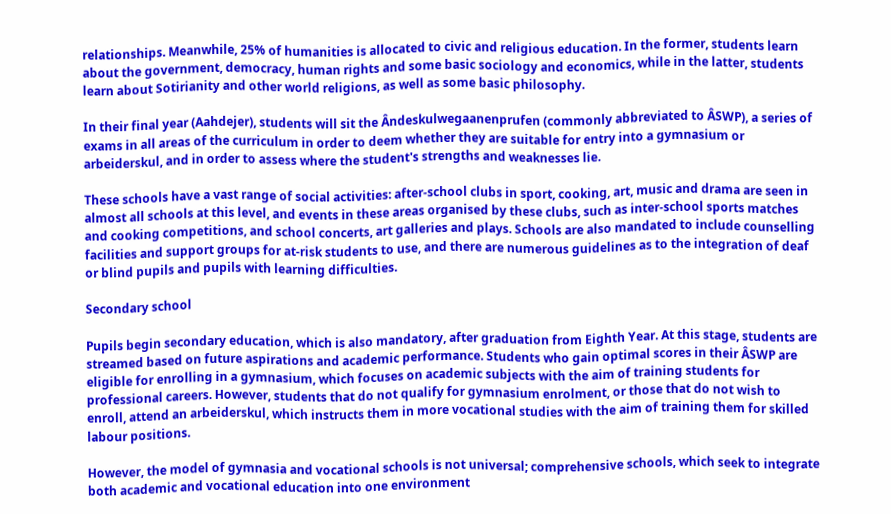relationships. Meanwhile, 25% of humanities is allocated to civic and religious education. In the former, students learn about the government, democracy, human rights and some basic sociology and economics, while in the latter, students learn about Sotirianity and other world religions, as well as some basic philosophy.

In their final year (Aahdejer), students will sit the Ândeskulwegaanenprufen (commonly abbreviated to ÂSWP), a series of exams in all areas of the curriculum in order to deem whether they are suitable for entry into a gymnasium or arbeiderskul, and in order to assess where the student's strengths and weaknesses lie.

These schools have a vast range of social activities: after-school clubs in sport, cooking, art, music and drama are seen in almost all schools at this level, and events in these areas organised by these clubs, such as inter-school sports matches and cooking competitions, and school concerts, art galleries and plays. Schools are also mandated to include counselling facilities and support groups for at-risk students to use, and there are numerous guidelines as to the integration of deaf or blind pupils and pupils with learning difficulties.

Secondary school

Pupils begin secondary education, which is also mandatory, after graduation from Eighth Year. At this stage, students are streamed based on future aspirations and academic performance. Students who gain optimal scores in their ÂSWP are eligible for enrolling in a gymnasium, which focuses on academic subjects with the aim of training students for professional careers. However, students that do not qualify for gymnasium enrolment, or those that do not wish to enroll, attend an arbeiderskul, which instructs them in more vocational studies with the aim of training them for skilled labour positions.

However, the model of gymnasia and vocational schools is not universal; comprehensive schools, which seek to integrate both academic and vocational education into one environment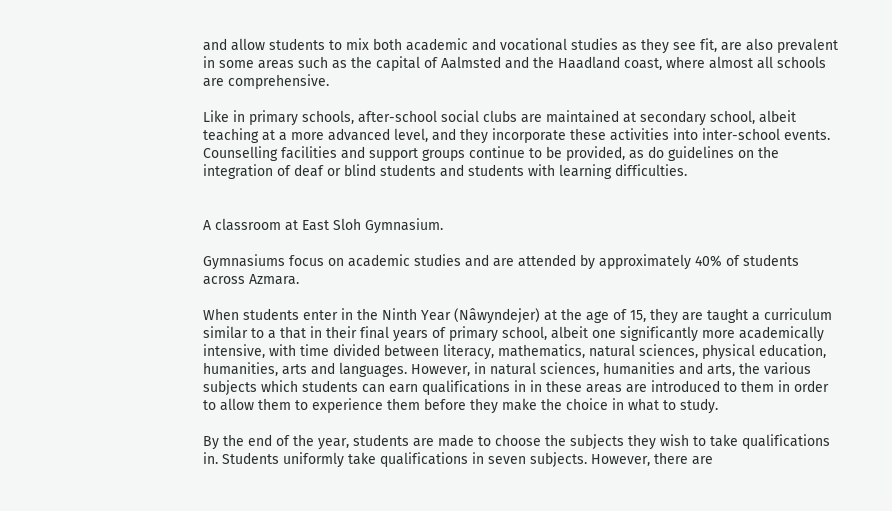and allow students to mix both academic and vocational studies as they see fit, are also prevalent in some areas such as the capital of Aalmsted and the Haadland coast, where almost all schools are comprehensive.

Like in primary schools, after-school social clubs are maintained at secondary school, albeit teaching at a more advanced level, and they incorporate these activities into inter-school events. Counselling facilities and support groups continue to be provided, as do guidelines on the integration of deaf or blind students and students with learning difficulties.


A classroom at East Sloh Gymnasium.

Gymnasiums focus on academic studies and are attended by approximately 40% of students across Azmara.

When students enter in the Ninth Year (Nâwyndejer) at the age of 15, they are taught a curriculum similar to a that in their final years of primary school, albeit one significantly more academically intensive, with time divided between literacy, mathematics, natural sciences, physical education, humanities, arts and languages. However, in natural sciences, humanities and arts, the various subjects which students can earn qualifications in in these areas are introduced to them in order to allow them to experience them before they make the choice in what to study.

By the end of the year, students are made to choose the subjects they wish to take qualifications in. Students uniformly take qualifications in seven subjects. However, there are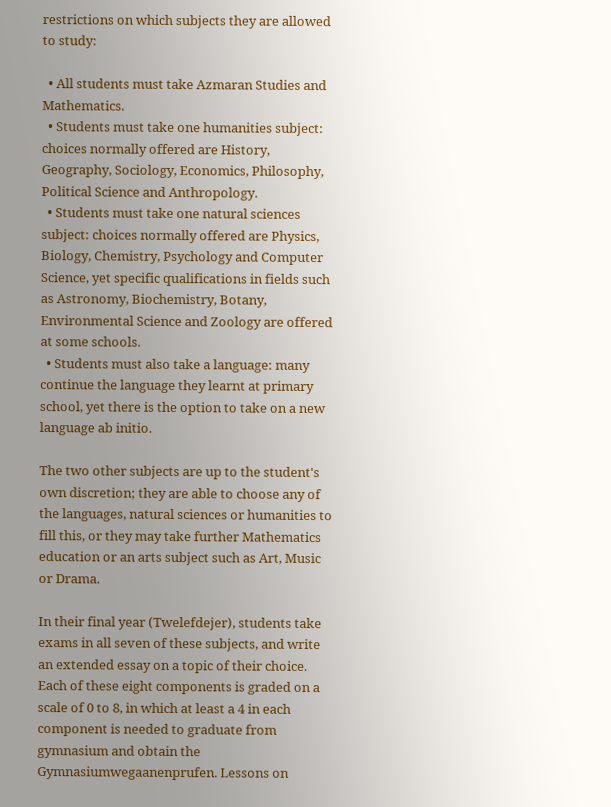restrictions on which subjects they are allowed to study:

  • All students must take Azmaran Studies and Mathematics.
  • Students must take one humanities subject: choices normally offered are History, Geography, Sociology, Economics, Philosophy, Political Science and Anthropology.
  • Students must take one natural sciences subject: choices normally offered are Physics, Biology, Chemistry, Psychology and Computer Science, yet specific qualifications in fields such as Astronomy, Biochemistry, Botany, Environmental Science and Zoology are offered at some schools.
  • Students must also take a language: many continue the language they learnt at primary school, yet there is the option to take on a new language ab initio.

The two other subjects are up to the student's own discretion; they are able to choose any of the languages, natural sciences or humanities to fill this, or they may take further Mathematics education or an arts subject such as Art, Music or Drama.

In their final year (Twelefdejer), students take exams in all seven of these subjects, and write an extended essay on a topic of their choice. Each of these eight components is graded on a scale of 0 to 8, in which at least a 4 in each component is needed to graduate from gymnasium and obtain the Gymnasiumwegaanenprufen. Lessons on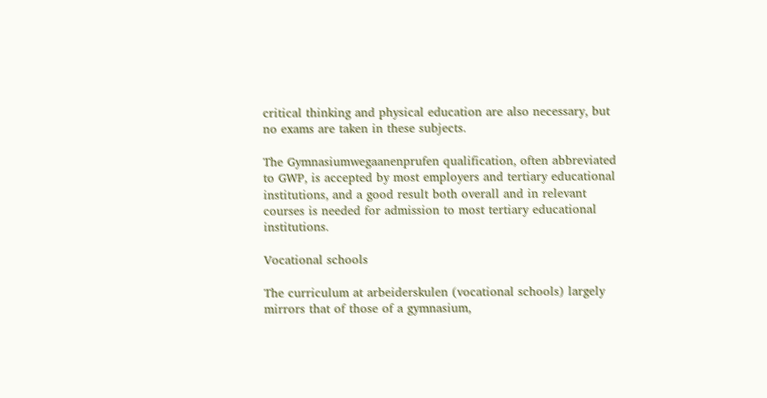critical thinking and physical education are also necessary, but no exams are taken in these subjects.

The Gymnasiumwegaanenprufen qualification, often abbreviated to GWP, is accepted by most employers and tertiary educational institutions, and a good result both overall and in relevant courses is needed for admission to most tertiary educational institutions.

Vocational schools

The curriculum at arbeiderskulen (vocational schools) largely mirrors that of those of a gymnasium,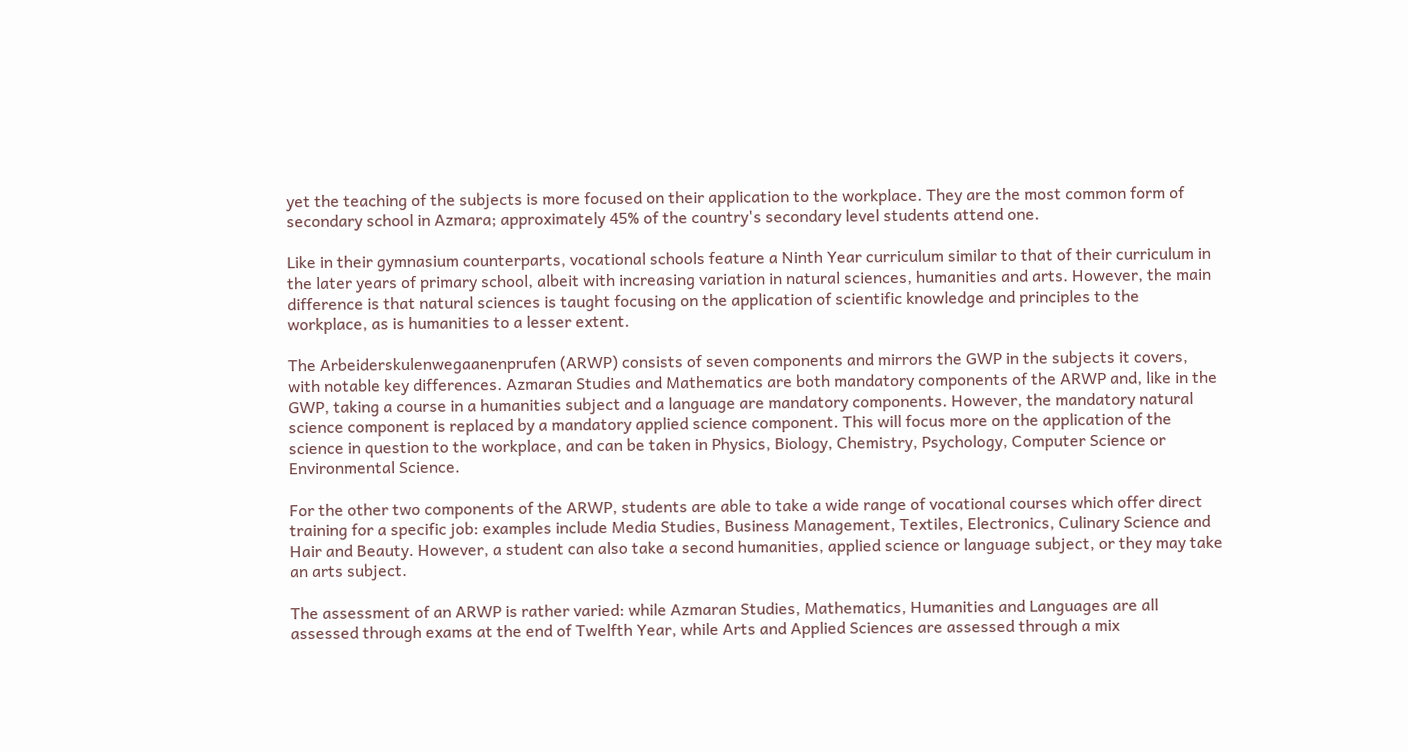yet the teaching of the subjects is more focused on their application to the workplace. They are the most common form of secondary school in Azmara; approximately 45% of the country's secondary level students attend one.

Like in their gymnasium counterparts, vocational schools feature a Ninth Year curriculum similar to that of their curriculum in the later years of primary school, albeit with increasing variation in natural sciences, humanities and arts. However, the main difference is that natural sciences is taught focusing on the application of scientific knowledge and principles to the workplace, as is humanities to a lesser extent.

The Arbeiderskulenwegaanenprufen (ARWP) consists of seven components and mirrors the GWP in the subjects it covers, with notable key differences. Azmaran Studies and Mathematics are both mandatory components of the ARWP and, like in the GWP, taking a course in a humanities subject and a language are mandatory components. However, the mandatory natural science component is replaced by a mandatory applied science component. This will focus more on the application of the science in question to the workplace, and can be taken in Physics, Biology, Chemistry, Psychology, Computer Science or Environmental Science.

For the other two components of the ARWP, students are able to take a wide range of vocational courses which offer direct training for a specific job: examples include Media Studies, Business Management, Textiles, Electronics, Culinary Science and Hair and Beauty. However, a student can also take a second humanities, applied science or language subject, or they may take an arts subject.

The assessment of an ARWP is rather varied: while Azmaran Studies, Mathematics, Humanities and Languages are all assessed through exams at the end of Twelfth Year, while Arts and Applied Sciences are assessed through a mix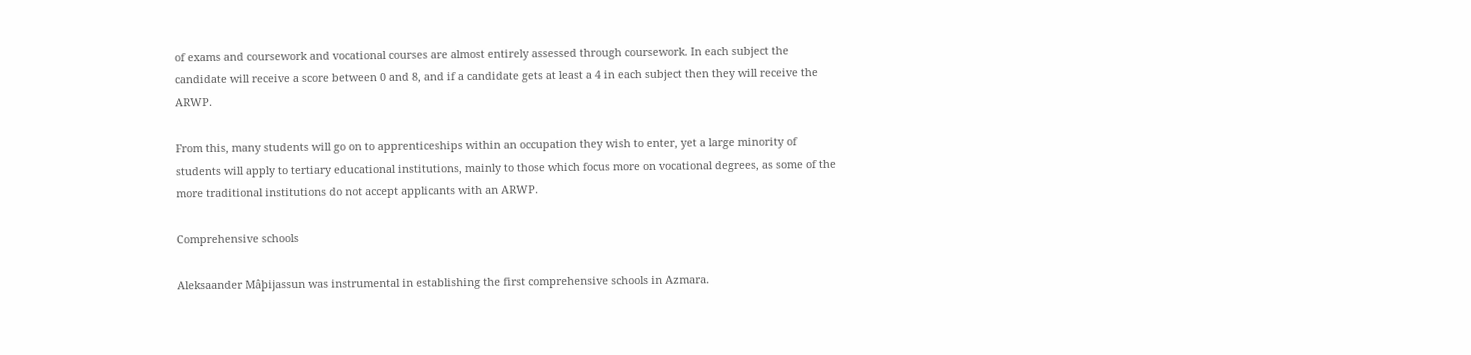of exams and coursework and vocational courses are almost entirely assessed through coursework. In each subject the candidate will receive a score between 0 and 8, and if a candidate gets at least a 4 in each subject then they will receive the ARWP.

From this, many students will go on to apprenticeships within an occupation they wish to enter, yet a large minority of students will apply to tertiary educational institutions, mainly to those which focus more on vocational degrees, as some of the more traditional institutions do not accept applicants with an ARWP.

Comprehensive schools

Aleksaander Mâþijassun was instrumental in establishing the first comprehensive schools in Azmara.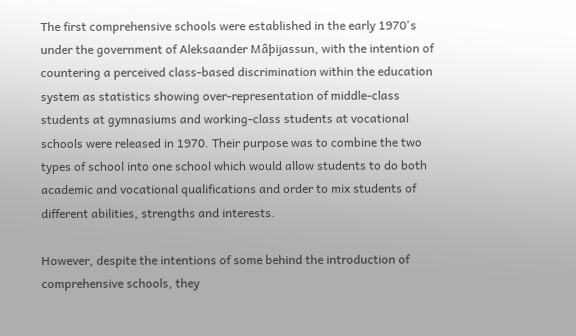The first comprehensive schools were established in the early 1970's under the government of Aleksaander Mâþijassun, with the intention of countering a perceived class-based discrimination within the education system as statistics showing over-representation of middle-class students at gymnasiums and working-class students at vocational schools were released in 1970. Their purpose was to combine the two types of school into one school which would allow students to do both academic and vocational qualifications and order to mix students of different abilities, strengths and interests.

However, despite the intentions of some behind the introduction of comprehensive schools, they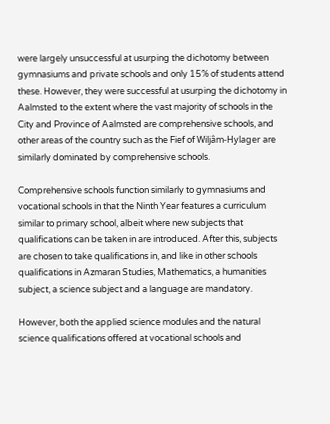were largely unsuccessful at usurping the dichotomy between gymnasiums and private schools and only 15% of students attend these. However, they were successful at usurping the dichotomy in Aalmsted to the extent where the vast majority of schools in the City and Province of Aalmsted are comprehensive schools, and other areas of the country such as the Fief of Wiljâm-Hylager are similarly dominated by comprehensive schools.

Comprehensive schools function similarly to gymnasiums and vocational schools in that the Ninth Year features a curriculum similar to primary school, albeit where new subjects that qualifications can be taken in are introduced. After this, subjects are chosen to take qualifications in, and like in other schools qualifications in Azmaran Studies, Mathematics, a humanities subject, a science subject and a language are mandatory.

However, both the applied science modules and the natural science qualifications offered at vocational schools and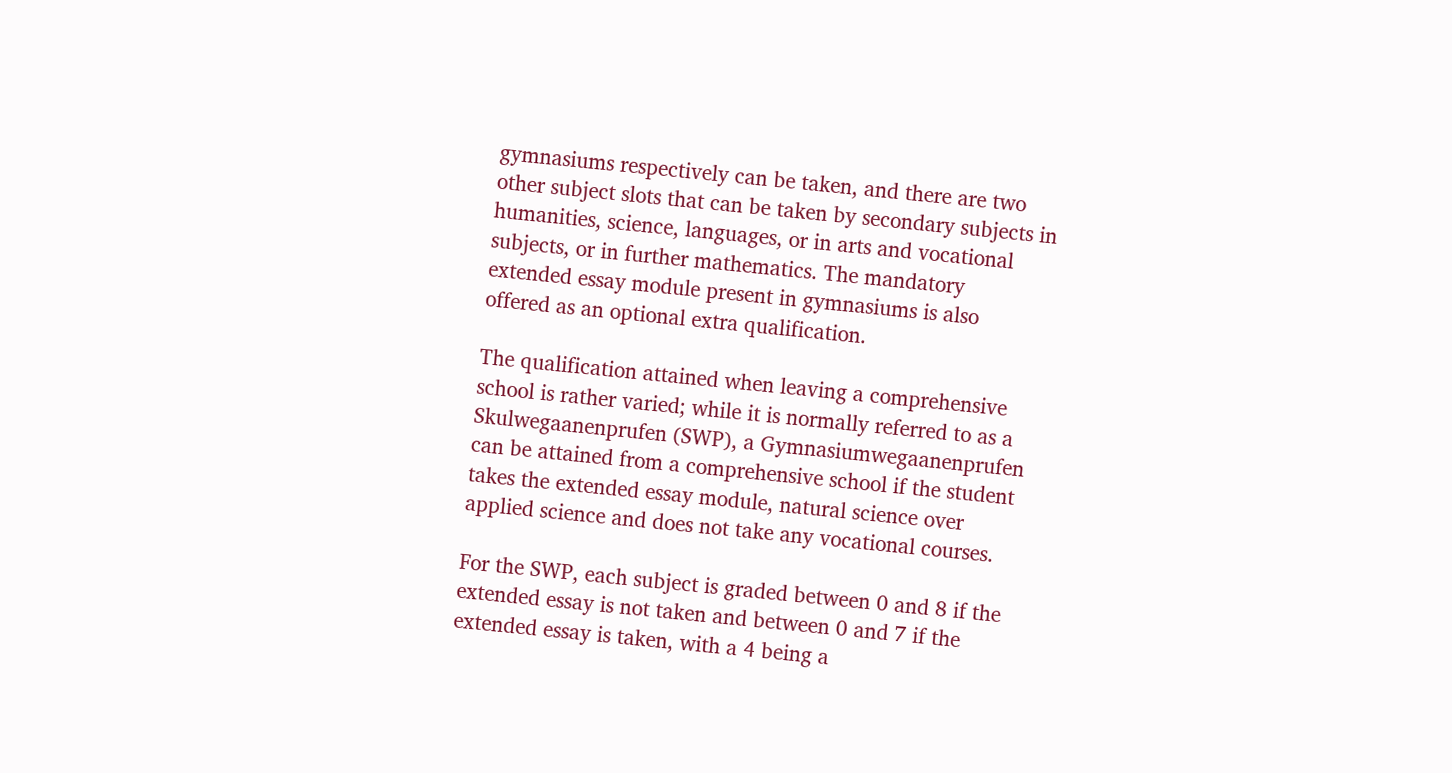gymnasiums respectively can be taken, and there are two other subject slots that can be taken by secondary subjects in humanities, science, languages, or in arts and vocational subjects, or in further mathematics. The mandatory extended essay module present in gymnasiums is also offered as an optional extra qualification.

The qualification attained when leaving a comprehensive school is rather varied; while it is normally referred to as a Skulwegaanenprufen (SWP), a Gymnasiumwegaanenprufen can be attained from a comprehensive school if the student takes the extended essay module, natural science over applied science and does not take any vocational courses.

For the SWP, each subject is graded between 0 and 8 if the extended essay is not taken and between 0 and 7 if the extended essay is taken, with a 4 being a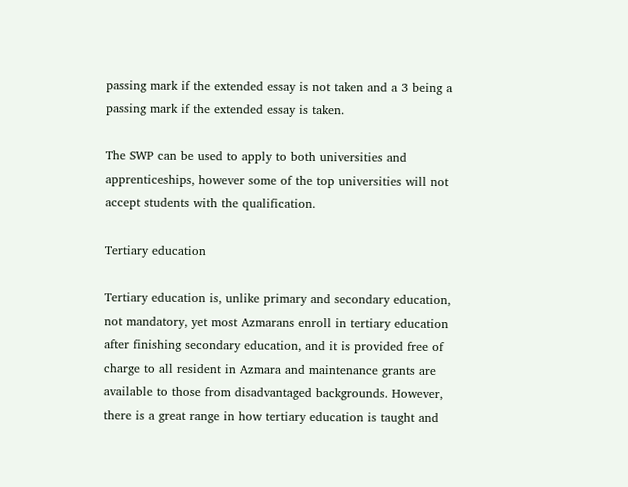passing mark if the extended essay is not taken and a 3 being a passing mark if the extended essay is taken.

The SWP can be used to apply to both universities and apprenticeships, however some of the top universities will not accept students with the qualification.

Tertiary education

Tertiary education is, unlike primary and secondary education, not mandatory, yet most Azmarans enroll in tertiary education after finishing secondary education, and it is provided free of charge to all resident in Azmara and maintenance grants are available to those from disadvantaged backgrounds. However, there is a great range in how tertiary education is taught and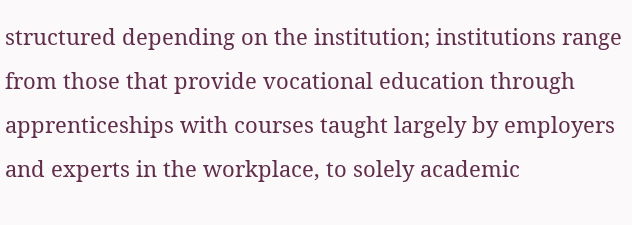structured depending on the institution; institutions range from those that provide vocational education through apprenticeships with courses taught largely by employers and experts in the workplace, to solely academic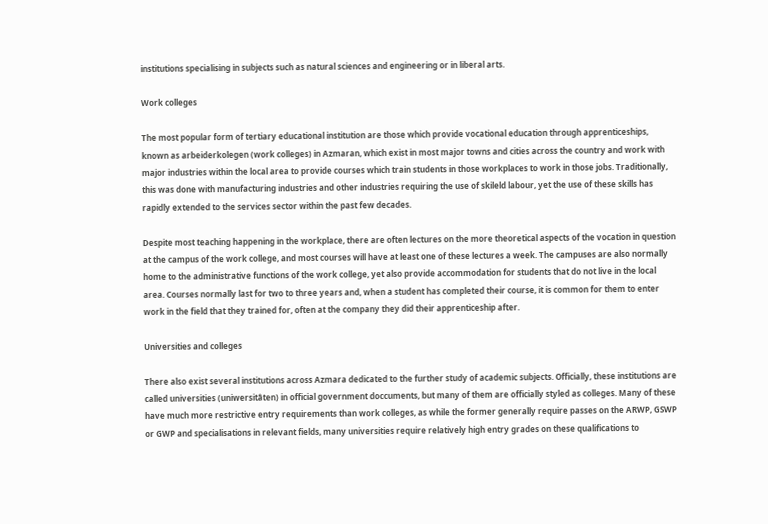institutions specialising in subjects such as natural sciences and engineering or in liberal arts.

Work colleges

The most popular form of tertiary educational institution are those which provide vocational education through apprenticeships, known as arbeiderkolegen (work colleges) in Azmaran, which exist in most major towns and cities across the country and work with major industries within the local area to provide courses which train students in those workplaces to work in those jobs. Traditionally, this was done with manufacturing industries and other industries requiring the use of skileld labour, yet the use of these skills has rapidly extended to the services sector within the past few decades.

Despite most teaching happening in the workplace, there are often lectures on the more theoretical aspects of the vocation in question at the campus of the work college, and most courses will have at least one of these lectures a week. The campuses are also normally home to the administrative functions of the work college, yet also provide accommodation for students that do not live in the local area. Courses normally last for two to three years and, when a student has completed their course, it is common for them to enter work in the field that they trained for, often at the company they did their apprenticeship after.

Universities and colleges

There also exist several institutions across Azmara dedicated to the further study of academic subjects. Officially, these institutions are called universities (uniwersitâten) in official government doccuments, but many of them are officially styled as colleges. Many of these have much more restrictive entry requirements than work colleges, as while the former generally require passes on the ARWP, GSWP or GWP and specialisations in relevant fields, many universities require relatively high entry grades on these qualifications to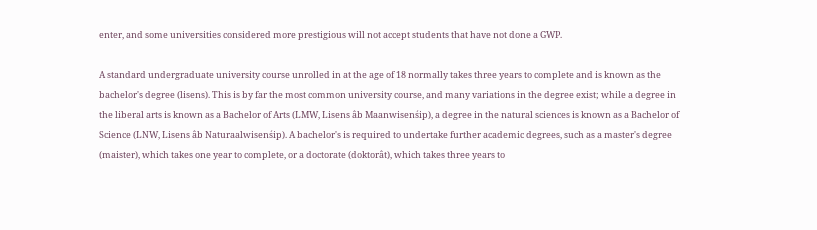enter, and some universities considered more prestigious will not accept students that have not done a GWP.

A standard undergraduate university course unrolled in at the age of 18 normally takes three years to complete and is known as the bachelor's degree (lisens). This is by far the most common university course, and many variations in the degree exist; while a degree in the liberal arts is known as a Bachelor of Arts (LMW, Lisens âb Maanwisenśip), a degree in the natural sciences is known as a Bachelor of Science (LNW, Lisens âb Naturaalwisenśip). A bachelor's is required to undertake further academic degrees, such as a master's degree (maister), which takes one year to complete, or a doctorate (doktorât), which takes three years to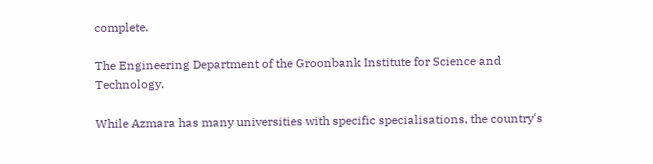complete.

The Engineering Department of the Groonbank Institute for Science and Technology.

While Azmara has many universities with specific specialisations, the country's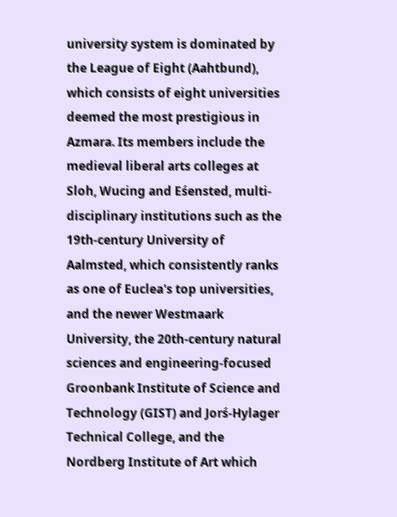university system is dominated by the League of Eight (Aahtbund), which consists of eight universities deemed the most prestigious in Azmara. Its members include the medieval liberal arts colleges at Sloh, Wucing and Eśensted, multi-disciplinary institutions such as the 19th-century University of Aalmsted, which consistently ranks as one of Euclea's top universities, and the newer Westmaark University, the 20th-century natural sciences and engineering-focused Groonbank Institute of Science and Technology (GIST) and Jorś-Hylager Technical College, and the Nordberg Institute of Art which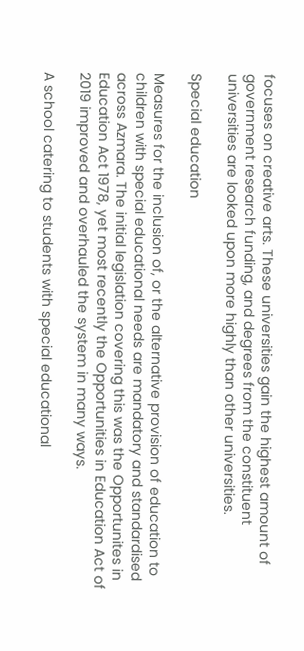focuses on creative arts. These universities gain the highest amount of government research funding, and degrees from the constituent universities are looked upon more highly than other universities.

Special education

Measures for the inclusion of, or the alternative provision of education to children with special educational needs are mandatory and standardised across Azmara. The initial legislation covering this was the Opportunites in Education Act 1978, yet most recently the Opportunities in Education Act of 2019 improved and overhauled the system in many ways.

A school catering to students with special educational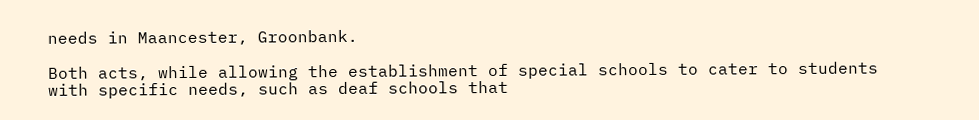needs in Maancester, Groonbank.

Both acts, while allowing the establishment of special schools to cater to students with specific needs, such as deaf schools that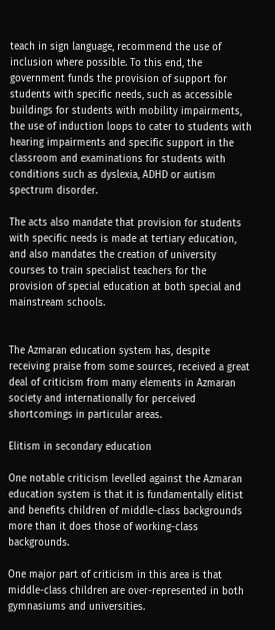teach in sign language, recommend the use of inclusion where possible. To this end, the government funds the provision of support for students with specific needs, such as accessible buildings for students with mobility impairments, the use of induction loops to cater to students with hearing impairments and specific support in the classroom and examinations for students with conditions such as dyslexia, ADHD or autism spectrum disorder.

The acts also mandate that provision for students with specific needs is made at tertiary education, and also mandates the creation of university courses to train specialist teachers for the provision of special education at both special and mainstream schools.


The Azmaran education system has, despite receiving praise from some sources, received a great deal of criticism from many elements in Azmaran society and internationally for perceived shortcomings in particular areas.

Elitism in secondary education

One notable criticism levelled against the Azmaran education system is that it is fundamentally elitist and benefits children of middle-class backgrounds more than it does those of working-class backgrounds.

One major part of criticism in this area is that middle-class children are over-represented in both gymnasiums and universities.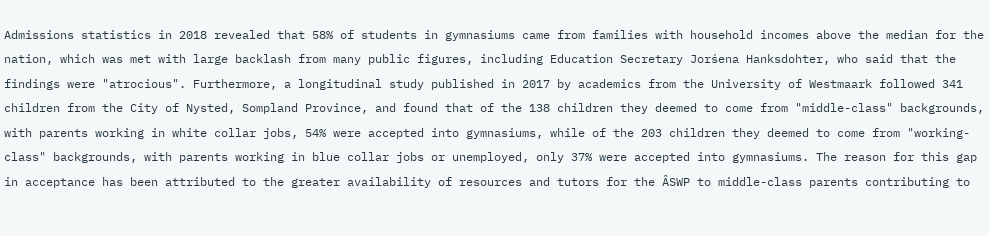Admissions statistics in 2018 revealed that 58% of students in gymnasiums came from families with household incomes above the median for the nation, which was met with large backlash from many public figures, including Education Secretary Jorśena Hanksdohter, who said that the findings were "atrocious". Furthermore, a longitudinal study published in 2017 by academics from the University of Westmaark followed 341 children from the City of Nysted, Sompland Province, and found that of the 138 children they deemed to come from "middle-class" backgrounds, with parents working in white collar jobs, 54% were accepted into gymnasiums, while of the 203 children they deemed to come from "working-class" backgrounds, with parents working in blue collar jobs or unemployed, only 37% were accepted into gymnasiums. The reason for this gap in acceptance has been attributed to the greater availability of resources and tutors for the ÂSWP to middle-class parents contributing to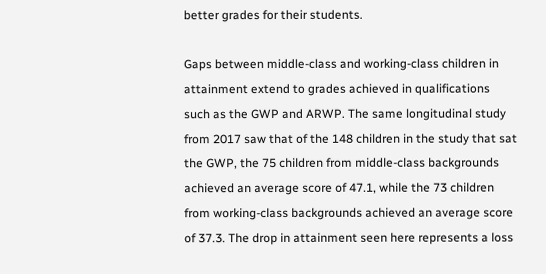better grades for their students.

Gaps between middle-class and working-class children in attainment extend to grades achieved in qualifications such as the GWP and ARWP. The same longitudinal study from 2017 saw that of the 148 children in the study that sat the GWP, the 75 children from middle-class backgrounds achieved an average score of 47.1, while the 73 children from working-class backgrounds achieved an average score of 37.3. The drop in attainment seen here represents a loss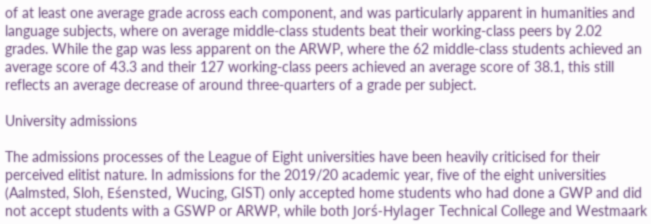of at least one average grade across each component, and was particularly apparent in humanities and language subjects, where on average middle-class students beat their working-class peers by 2.02 grades. While the gap was less apparent on the ARWP, where the 62 middle-class students achieved an average score of 43.3 and their 127 working-class peers achieved an average score of 38.1, this still reflects an average decrease of around three-quarters of a grade per subject.

University admissions

The admissions processes of the League of Eight universities have been heavily criticised for their perceived elitist nature. In admissions for the 2019/20 academic year, five of the eight universities (Aalmsted, Sloh, Eśensted, Wucing, GIST) only accepted home students who had done a GWP and did not accept students with a GSWP or ARWP, while both Jorś-Hylager Technical College and Westmaark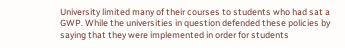University limited many of their courses to students who had sat a GWP. While the universities in question defended these policies by saying that they were implemented in order for students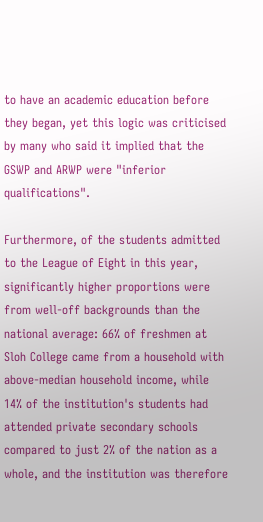to have an academic education before they began, yet this logic was criticised by many who said it implied that the GSWP and ARWP were "inferior qualifications".

Furthermore, of the students admitted to the League of Eight in this year, significantly higher proportions were from well-off backgrounds than the national average: 66% of freshmen at Sloh College came from a household with above-median household income, while 14% of the institution's students had attended private secondary schools compared to just 2% of the nation as a whole, and the institution was therefore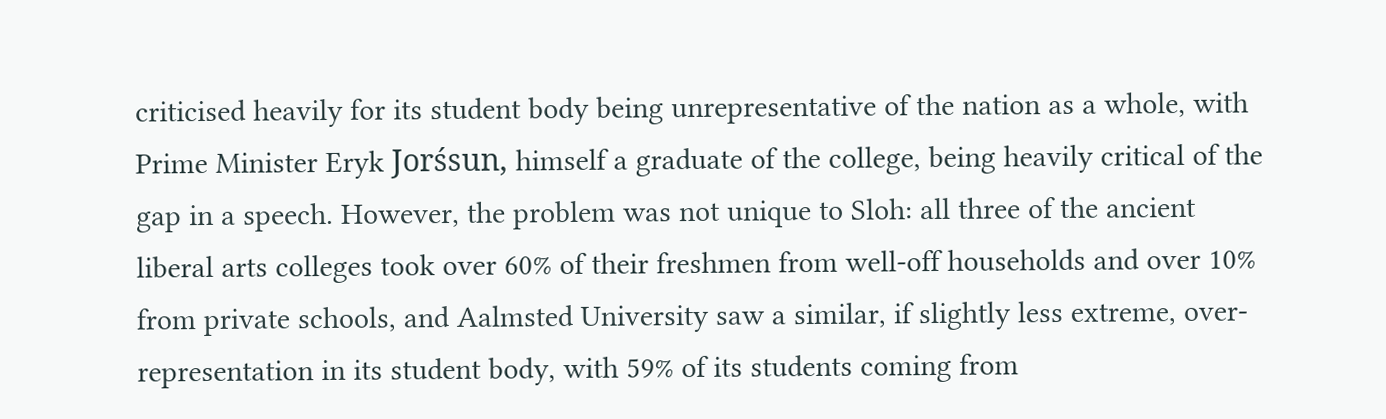criticised heavily for its student body being unrepresentative of the nation as a whole, with Prime Minister Eryk Jorśsun, himself a graduate of the college, being heavily critical of the gap in a speech. However, the problem was not unique to Sloh: all three of the ancient liberal arts colleges took over 60% of their freshmen from well-off households and over 10% from private schools, and Aalmsted University saw a similar, if slightly less extreme, over-representation in its student body, with 59% of its students coming from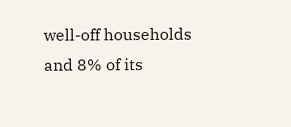well-off households and 8% of its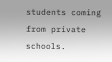students coming from private schools.